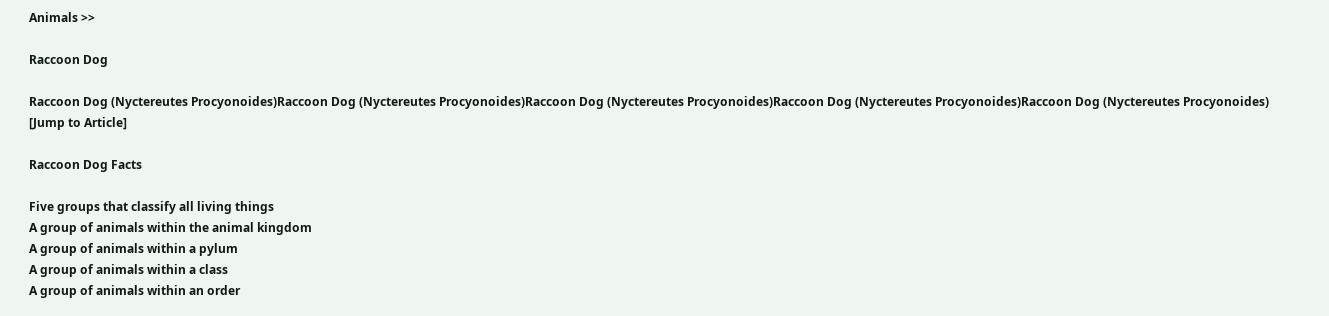Animals >>

Raccoon Dog

Raccoon Dog (Nyctereutes Procyonoides)Raccoon Dog (Nyctereutes Procyonoides)Raccoon Dog (Nyctereutes Procyonoides)Raccoon Dog (Nyctereutes Procyonoides)Raccoon Dog (Nyctereutes Procyonoides)
[Jump to Article]

Raccoon Dog Facts

Five groups that classify all living things
A group of animals within the animal kingdom
A group of animals within a pylum
A group of animals within a class
A group of animals within an order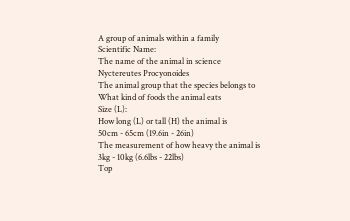A group of animals within a family
Scientific Name:
The name of the animal in science
Nyctereutes Procyonoides
The animal group that the species belongs to
What kind of foods the animal eats
Size (L):
How long (L) or tall (H) the animal is
50cm - 65cm (19.6in - 26in)
The measurement of how heavy the animal is
3kg - 10kg (6.6lbs - 22lbs)
Top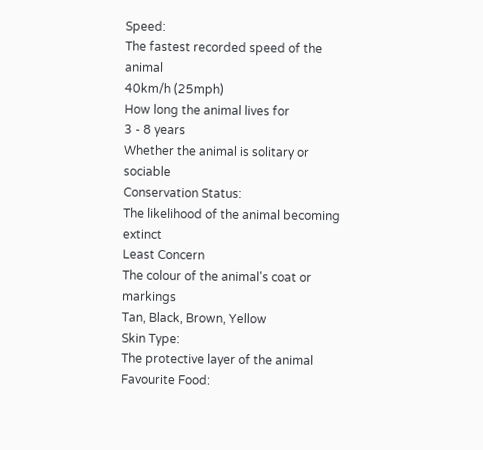Speed:
The fastest recorded speed of the animal
40km/h (25mph)
How long the animal lives for
3 - 8 years
Whether the animal is solitary or sociable
Conservation Status:
The likelihood of the animal becoming extinct
Least Concern
The colour of the animal's coat or markings
Tan, Black, Brown, Yellow
Skin Type:
The protective layer of the animal
Favourite Food: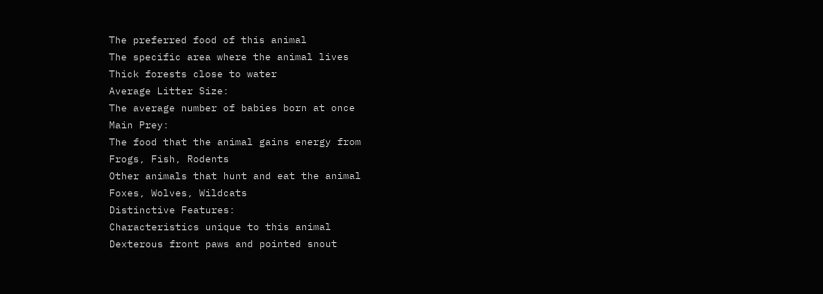The preferred food of this animal
The specific area where the animal lives
Thick forests close to water
Average Litter Size:
The average number of babies born at once
Main Prey:
The food that the animal gains energy from
Frogs, Fish, Rodents
Other animals that hunt and eat the animal
Foxes, Wolves, Wildcats
Distinctive Features:
Characteristics unique to this animal
Dexterous front paws and pointed snout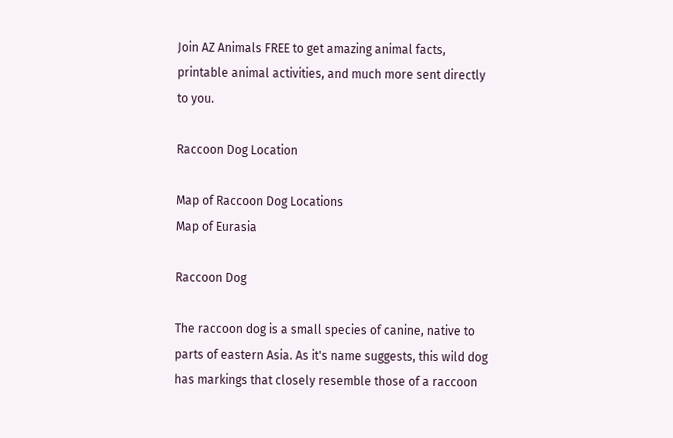Join AZ Animals FREE to get amazing animal facts, printable animal activities, and much more sent directly to you.

Raccoon Dog Location

Map of Raccoon Dog Locations
Map of Eurasia

Raccoon Dog

The raccoon dog is a small species of canine, native to parts of eastern Asia. As it's name suggests, this wild dog has markings that closely resemble those of a raccoon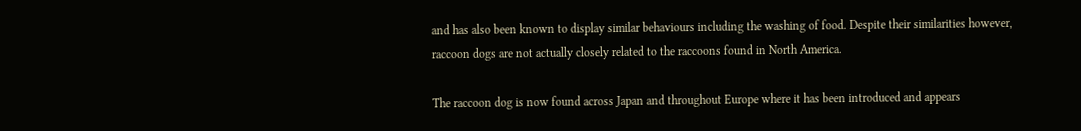and has also been known to display similar behaviours including the washing of food. Despite their similarities however, raccoon dogs are not actually closely related to the raccoons found in North America.

The raccoon dog is now found across Japan and throughout Europe where it has been introduced and appears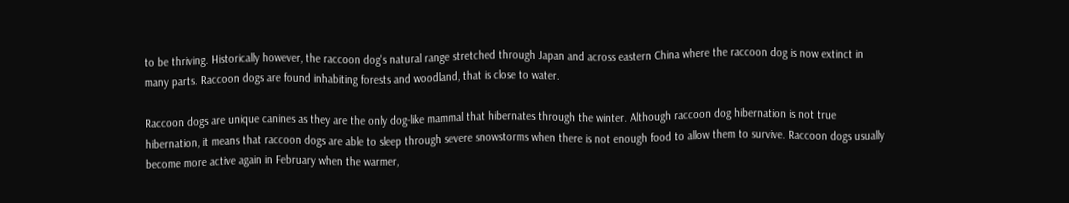to be thriving. Historically however, the raccoon dog's natural range stretched through Japan and across eastern China where the raccoon dog is now extinct in many parts. Raccoon dogs are found inhabiting forests and woodland, that is close to water.

Raccoon dogs are unique canines as they are the only dog-like mammal that hibernates through the winter. Although raccoon dog hibernation is not true hibernation, it means that raccoon dogs are able to sleep through severe snowstorms when there is not enough food to allow them to survive. Raccoon dogs usually become more active again in February when the warmer,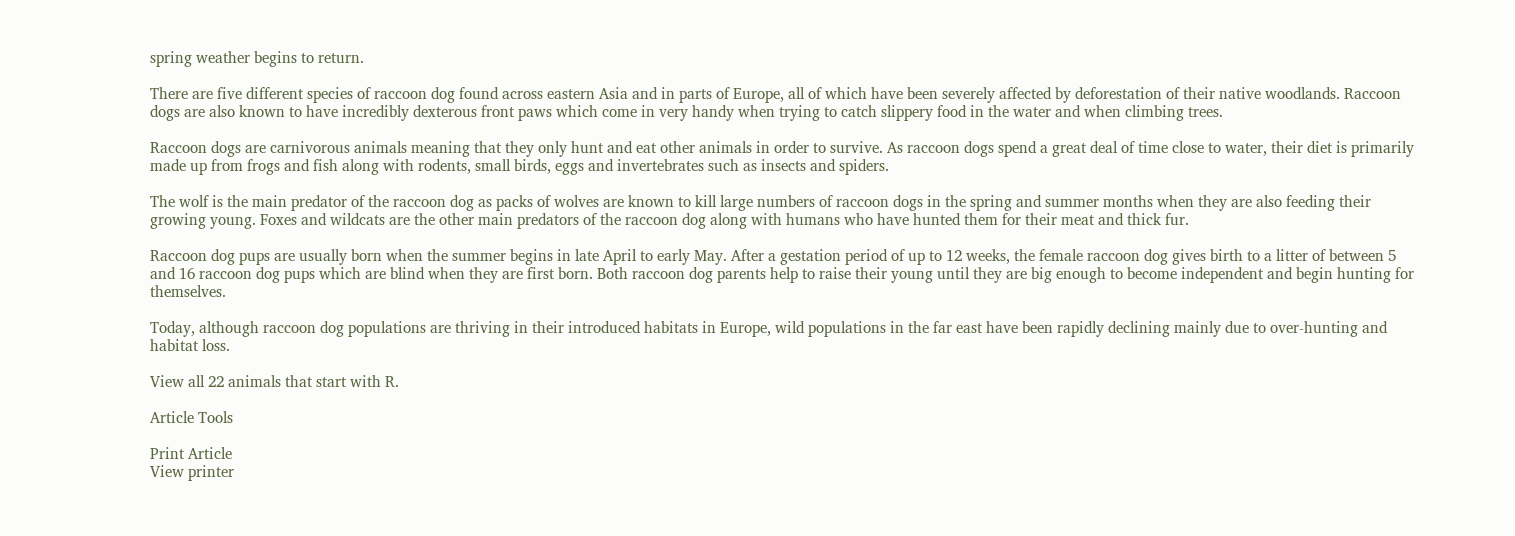spring weather begins to return.

There are five different species of raccoon dog found across eastern Asia and in parts of Europe, all of which have been severely affected by deforestation of their native woodlands. Raccoon dogs are also known to have incredibly dexterous front paws which come in very handy when trying to catch slippery food in the water and when climbing trees.

Raccoon dogs are carnivorous animals meaning that they only hunt and eat other animals in order to survive. As raccoon dogs spend a great deal of time close to water, their diet is primarily made up from frogs and fish along with rodents, small birds, eggs and invertebrates such as insects and spiders.

The wolf is the main predator of the raccoon dog as packs of wolves are known to kill large numbers of raccoon dogs in the spring and summer months when they are also feeding their growing young. Foxes and wildcats are the other main predators of the raccoon dog along with humans who have hunted them for their meat and thick fur.

Raccoon dog pups are usually born when the summer begins in late April to early May. After a gestation period of up to 12 weeks, the female raccoon dog gives birth to a litter of between 5 and 16 raccoon dog pups which are blind when they are first born. Both raccoon dog parents help to raise their young until they are big enough to become independent and begin hunting for themselves.

Today, although raccoon dog populations are thriving in their introduced habitats in Europe, wild populations in the far east have been rapidly declining mainly due to over-hunting and habitat loss.

View all 22 animals that start with R.

Article Tools

Print Article
View printer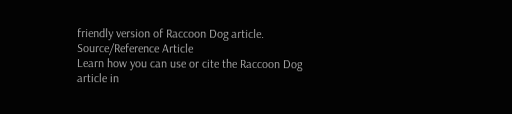friendly version of Raccoon Dog article.
Source/Reference Article
Learn how you can use or cite the Raccoon Dog article in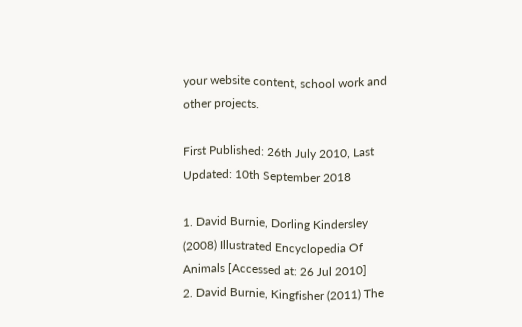your website content, school work and other projects.

First Published: 26th July 2010, Last Updated: 10th September 2018

1. David Burnie, Dorling Kindersley (2008) Illustrated Encyclopedia Of Animals [Accessed at: 26 Jul 2010]
2. David Burnie, Kingfisher (2011) The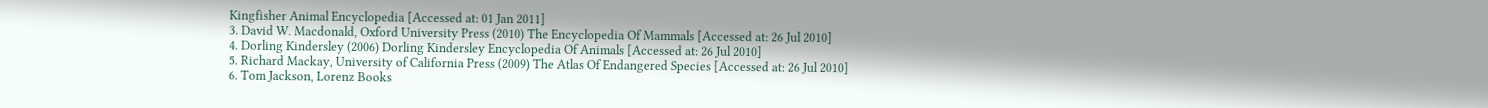Kingfisher Animal Encyclopedia [Accessed at: 01 Jan 2011]
3. David W. Macdonald, Oxford University Press (2010) The Encyclopedia Of Mammals [Accessed at: 26 Jul 2010]
4. Dorling Kindersley (2006) Dorling Kindersley Encyclopedia Of Animals [Accessed at: 26 Jul 2010]
5. Richard Mackay, University of California Press (2009) The Atlas Of Endangered Species [Accessed at: 26 Jul 2010]
6. Tom Jackson, Lorenz Books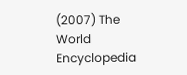(2007) The World Encyclopedia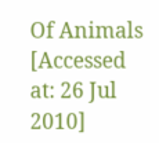Of Animals [Accessed at: 26 Jul 2010]